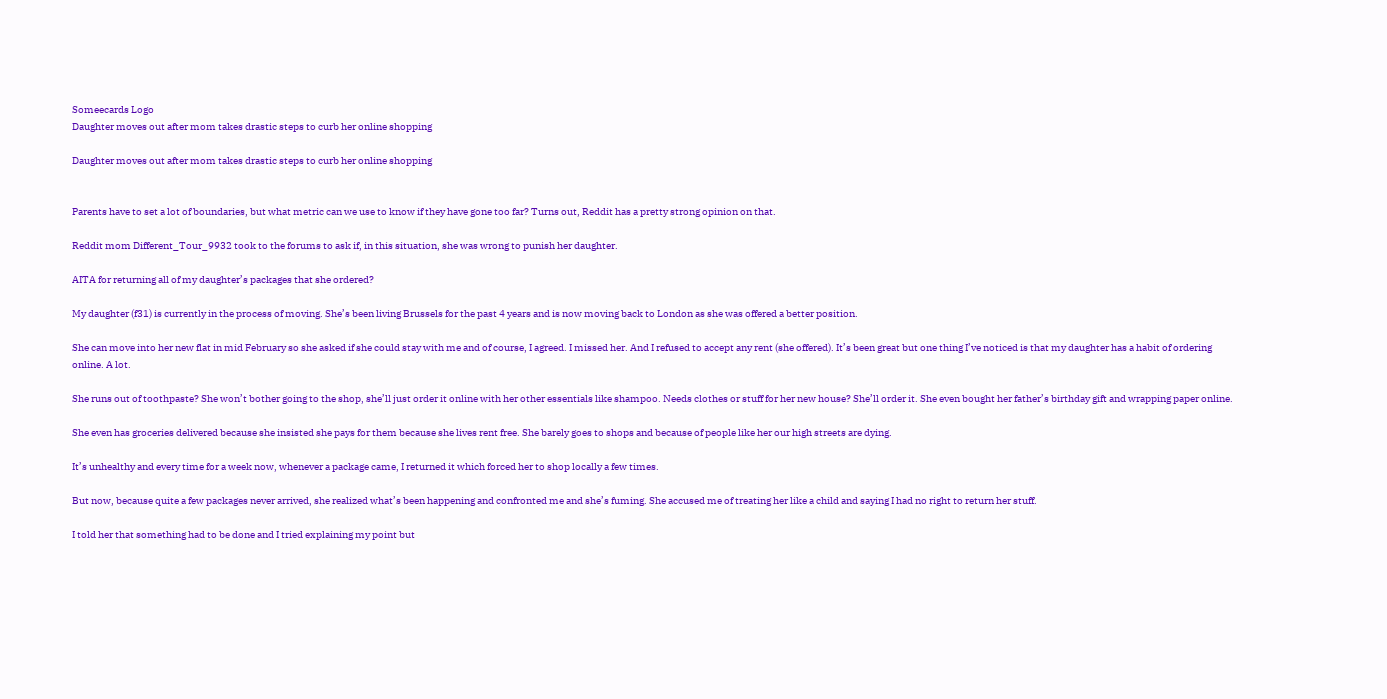Someecards Logo
Daughter moves out after mom takes drastic steps to curb her online shopping

Daughter moves out after mom takes drastic steps to curb her online shopping


Parents have to set a lot of boundaries, but what metric can we use to know if they have gone too far? Turns out, Reddit has a pretty strong opinion on that.

Reddit mom Different_Tour_9932 took to the forums to ask if, in this situation, she was wrong to punish her daughter.

AITA for returning all of my daughter’s packages that she ordered?

My daughter (f31) is currently in the process of moving. She’s been living Brussels for the past 4 years and is now moving back to London as she was offered a better position.

She can move into her new flat in mid February so she asked if she could stay with me and of course, I agreed. I missed her. And I refused to accept any rent (she offered). It’s been great but one thing I’ve noticed is that my daughter has a habit of ordering online. A lot.

She runs out of toothpaste? She won’t bother going to the shop, she’ll just order it online with her other essentials like shampoo. Needs clothes or stuff for her new house? She’ll order it. She even bought her father’s birthday gift and wrapping paper online.

She even has groceries delivered because she insisted she pays for them because she lives rent free. She barely goes to shops and because of people like her our high streets are dying.

It’s unhealthy and every time for a week now, whenever a package came, I returned it which forced her to shop locally a few times.

But now, because quite a few packages never arrived, she realized what’s been happening and confronted me and she’s fuming. She accused me of treating her like a child and saying I had no right to return her stuff.

I told her that something had to be done and I tried explaining my point but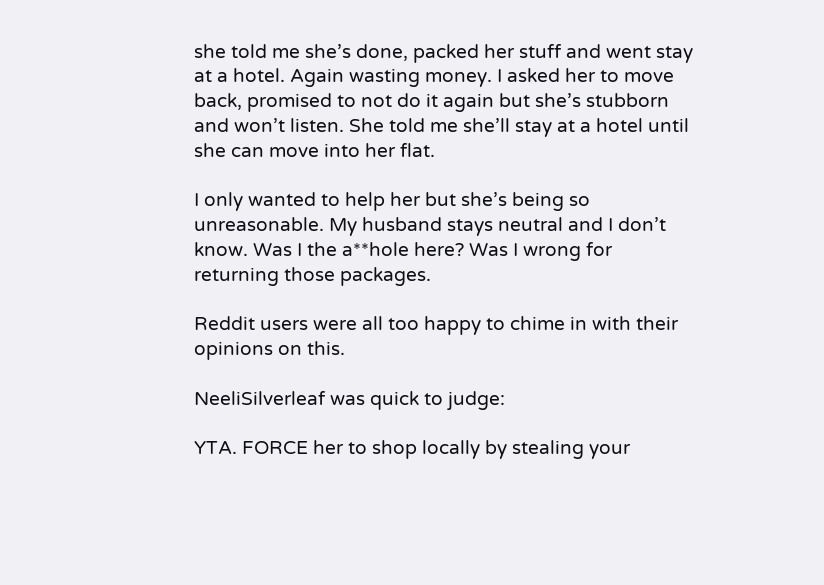she told me she’s done, packed her stuff and went stay at a hotel. Again wasting money. I asked her to move back, promised to not do it again but she’s stubborn and won’t listen. She told me she’ll stay at a hotel until she can move into her flat.

I only wanted to help her but she’s being so unreasonable. My husband stays neutral and I don’t know. Was I the a**hole here? Was I wrong for returning those packages.

Reddit users were all too happy to chime in with their opinions on this.

NeeliSilverleaf was quick to judge:

YTA. FORCE her to shop locally by stealing your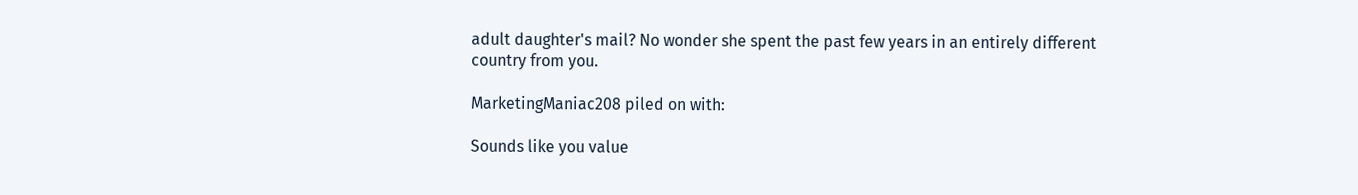adult daughter's mail? No wonder she spent the past few years in an entirely different country from you.

MarketingManiac208 piled on with:

Sounds like you value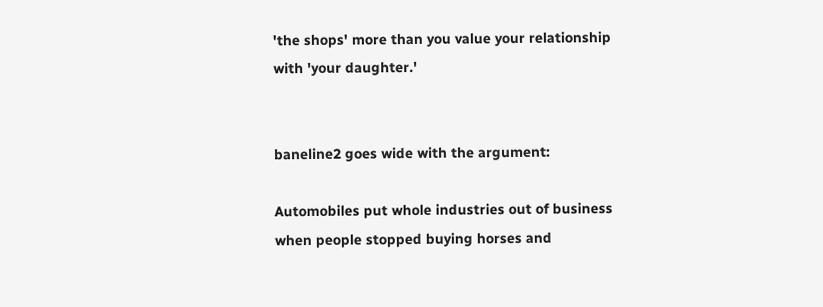'the shops' more than you value your relationship with 'your daughter.'


baneline2 goes wide with the argument:

Automobiles put whole industries out of business when people stopped buying horses and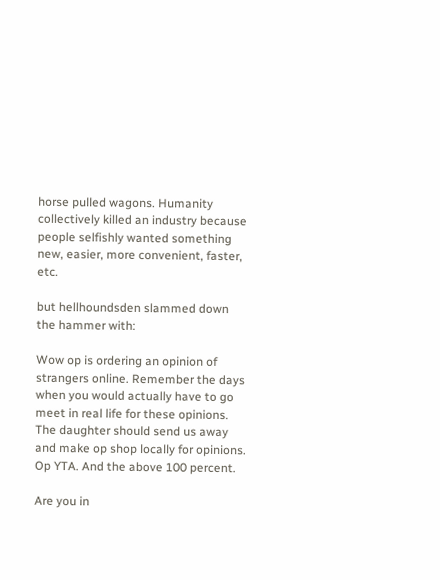horse pulled wagons. Humanity collectively killed an industry because people selfishly wanted something new, easier, more convenient, faster, etc.

but hellhoundsden slammed down the hammer with:

Wow op is ordering an opinion of strangers online. Remember the days when you would actually have to go meet in real life for these opinions. The daughter should send us away and make op shop locally for opinions. Op YTA. And the above 100 percent.

Are you in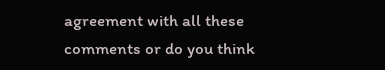agreement with all these comments or do you think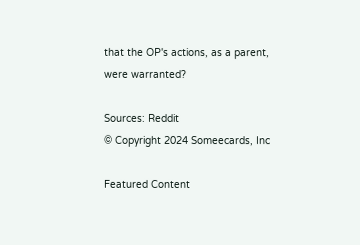that the OP's actions, as a parent, were warranted?

Sources: Reddit
© Copyright 2024 Someecards, Inc

Featured Content